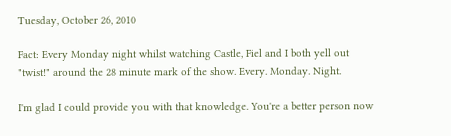Tuesday, October 26, 2010

Fact: Every Monday night whilst watching Castle, Fiel and I both yell out "twist!" around the 28 minute mark of the show. Every. Monday. Night.

I'm glad I could provide you with that knowledge. You're a better person now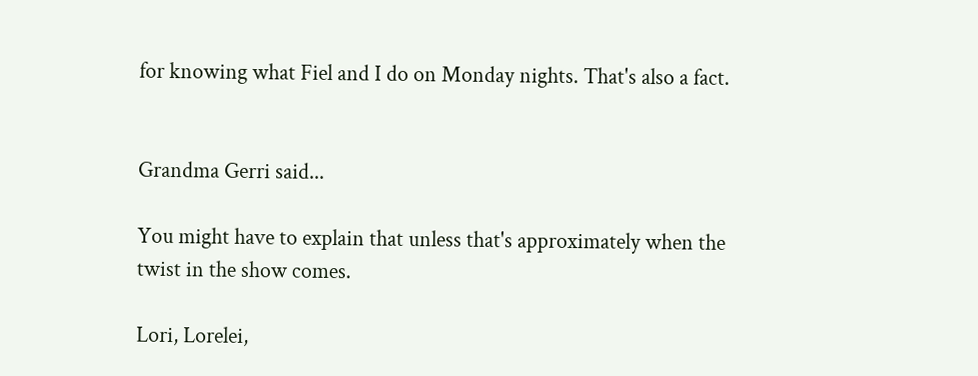for knowing what Fiel and I do on Monday nights. That's also a fact.


Grandma Gerri said...

You might have to explain that unless that's approximately when the twist in the show comes.

Lori, Lorelei,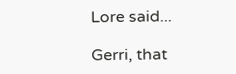Lore said...

Gerri, that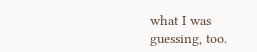what I was guessing, too.